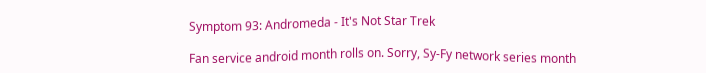Symptom 93: Andromeda - It's Not Star Trek

Fan service android month rolls on. Sorry, Sy-Fy network series month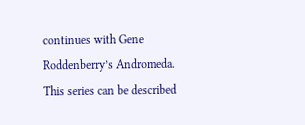continues with Gene Roddenberry’s Andromeda. This series can be described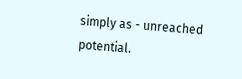simply as - unreached potential.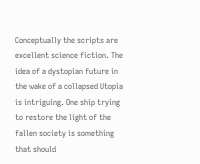Conceptually the scripts are excellent science fiction. The idea of a dystopian future in the wake of a collapsed Utopia is intriguing. One ship trying to restore the light of the fallen society is something that should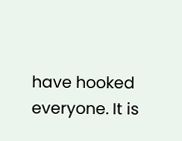have hooked everyone. It is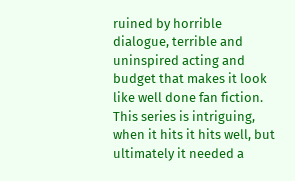ruined by horrible dialogue, terrible and uninspired acting and budget that makes it look like well done fan fiction. This series is intriguing, when it hits it hits well, but ultimately it needed a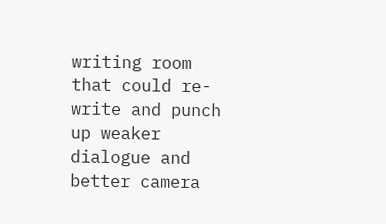writing room that could re-write and punch up weaker dialogue and better camera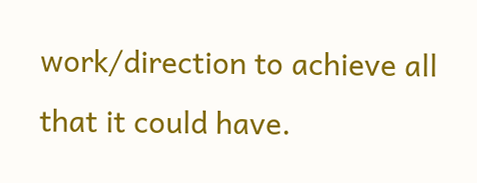work/direction to achieve all that it could have.